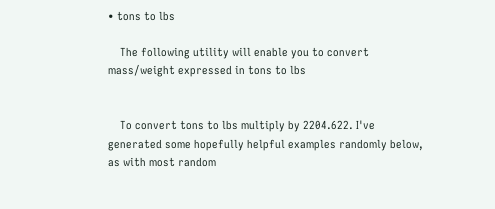• tons to lbs

    The following utility will enable you to convert mass/weight expressed in tons to lbs


    To convert tons to lbs multiply by 2204.622. I've generated some hopefully helpful examples randomly below, as with most random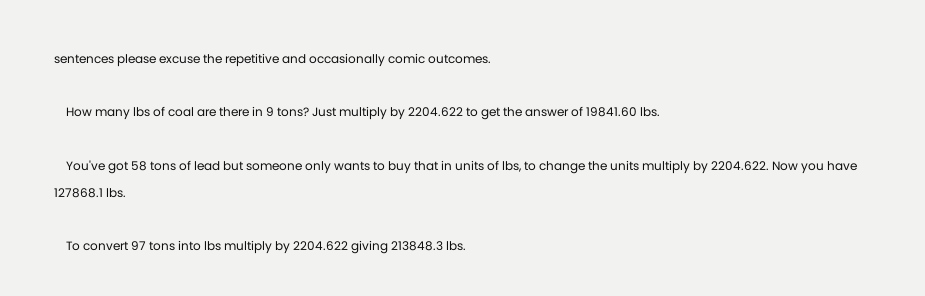sentences please excuse the repetitive and occasionally comic outcomes.

    How many lbs of coal are there in 9 tons? Just multiply by 2204.622 to get the answer of 19841.60 lbs.

    You've got 58 tons of lead but someone only wants to buy that in units of lbs, to change the units multiply by 2204.622. Now you have 127868.1 lbs.

    To convert 97 tons into lbs multiply by 2204.622 giving 213848.3 lbs.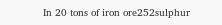In 20 tons of iron ore252sulphur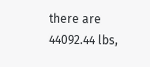there are 44092.44 lbs,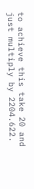to achieve this take 20 and just multiply by 2204.622.